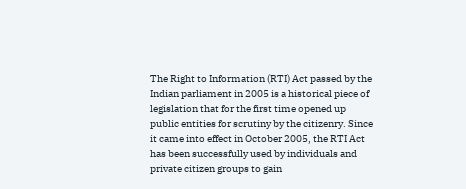The Right to Information (RTI) Act passed by the Indian parliament in 2005 is a historical piece of legislation that for the first time opened up public entities for scrutiny by the citizenry. Since it came into effect in October 2005, the RTI Act has been successfully used by individuals and private citizen groups to gain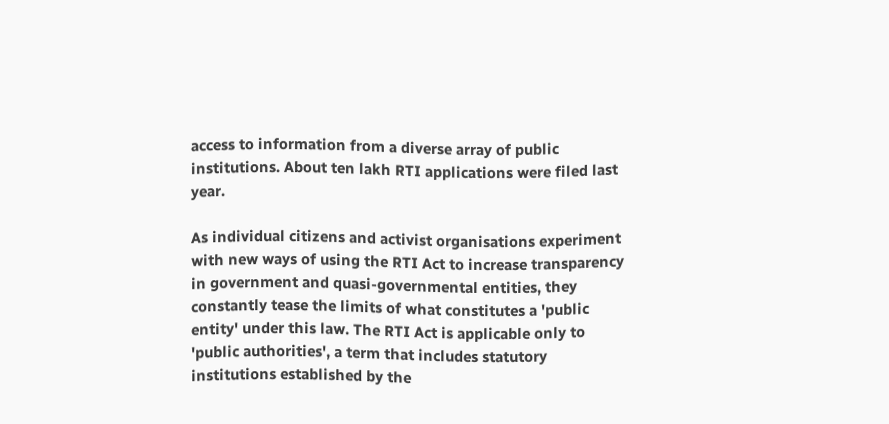access to information from a diverse array of public institutions. About ten lakh RTI applications were filed last year.

As individual citizens and activist organisations experiment with new ways of using the RTI Act to increase transparency in government and quasi-governmental entities, they constantly tease the limits of what constitutes a 'public entity' under this law. The RTI Act is applicable only to 'public authorities', a term that includes statutory institutions established by the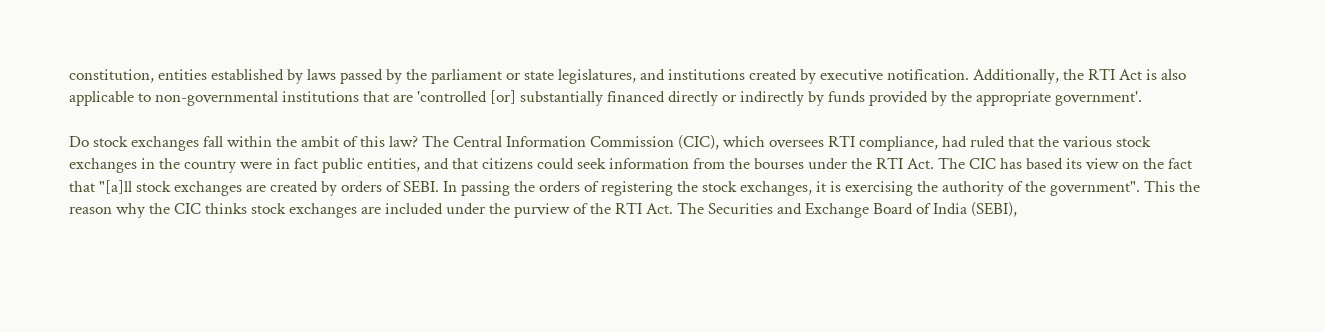constitution, entities established by laws passed by the parliament or state legislatures, and institutions created by executive notification. Additionally, the RTI Act is also applicable to non-governmental institutions that are 'controlled [or] substantially financed directly or indirectly by funds provided by the appropriate government'.

Do stock exchanges fall within the ambit of this law? The Central Information Commission (CIC), which oversees RTI compliance, had ruled that the various stock exchanges in the country were in fact public entities, and that citizens could seek information from the bourses under the RTI Act. The CIC has based its view on the fact that "[a]ll stock exchanges are created by orders of SEBI. In passing the orders of registering the stock exchanges, it is exercising the authority of the government". This the reason why the CIC thinks stock exchanges are included under the purview of the RTI Act. The Securities and Exchange Board of India (SEBI),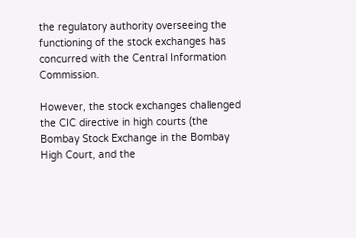the regulatory authority overseeing the functioning of the stock exchanges has concurred with the Central Information Commission.

However, the stock exchanges challenged the CIC directive in high courts (the Bombay Stock Exchange in the Bombay High Court, and the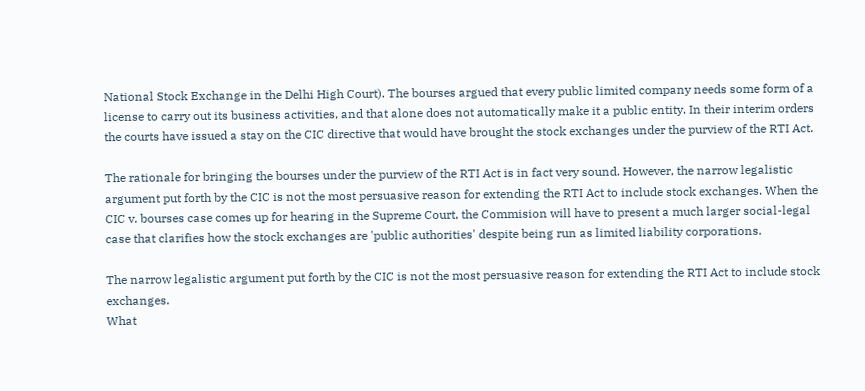National Stock Exchange in the Delhi High Court). The bourses argued that every public limited company needs some form of a license to carry out its business activities, and that alone does not automatically make it a public entity. In their interim orders the courts have issued a stay on the CIC directive that would have brought the stock exchanges under the purview of the RTI Act.

The rationale for bringing the bourses under the purview of the RTI Act is in fact very sound. However, the narrow legalistic argument put forth by the CIC is not the most persuasive reason for extending the RTI Act to include stock exchanges. When the CIC v. bourses case comes up for hearing in the Supreme Court, the Commision will have to present a much larger social-legal case that clarifies how the stock exchanges are 'public authorities' despite being run as limited liability corporations.

The narrow legalistic argument put forth by the CIC is not the most persuasive reason for extending the RTI Act to include stock exchanges.
What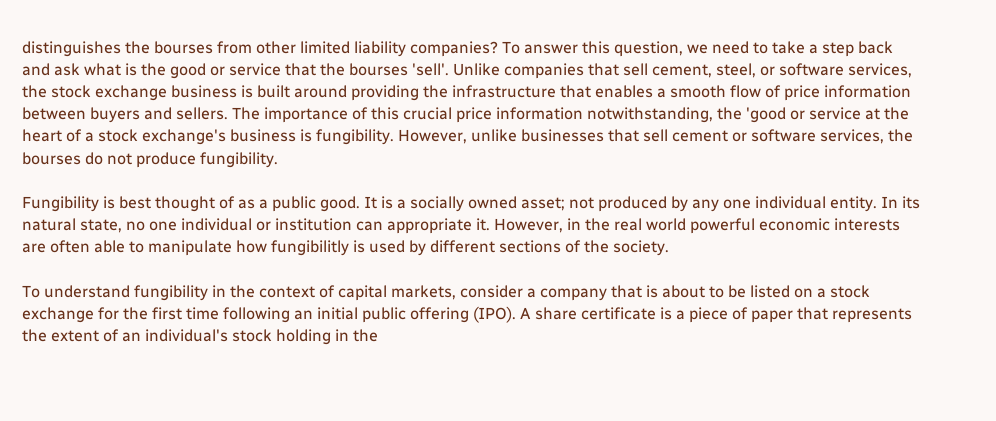distinguishes the bourses from other limited liability companies? To answer this question, we need to take a step back and ask what is the good or service that the bourses 'sell'. Unlike companies that sell cement, steel, or software services, the stock exchange business is built around providing the infrastructure that enables a smooth flow of price information between buyers and sellers. The importance of this crucial price information notwithstanding, the 'good or service at the heart of a stock exchange's business is fungibility. However, unlike businesses that sell cement or software services, the bourses do not produce fungibility.

Fungibility is best thought of as a public good. It is a socially owned asset; not produced by any one individual entity. In its natural state, no one individual or institution can appropriate it. However, in the real world powerful economic interests are often able to manipulate how fungibilitly is used by different sections of the society.

To understand fungibility in the context of capital markets, consider a company that is about to be listed on a stock exchange for the first time following an initial public offering (IPO). A share certificate is a piece of paper that represents the extent of an individual's stock holding in the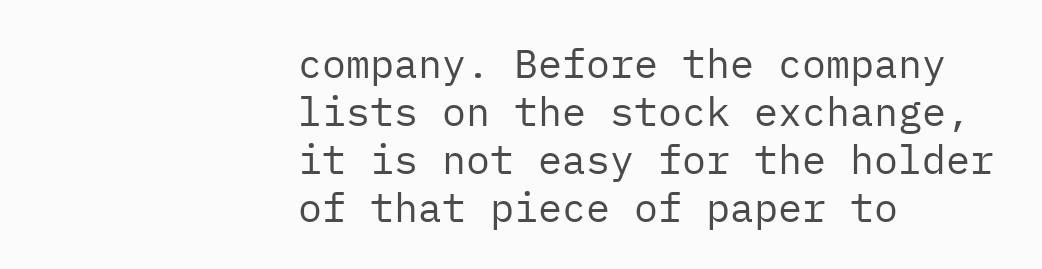company. Before the company lists on the stock exchange, it is not easy for the holder of that piece of paper to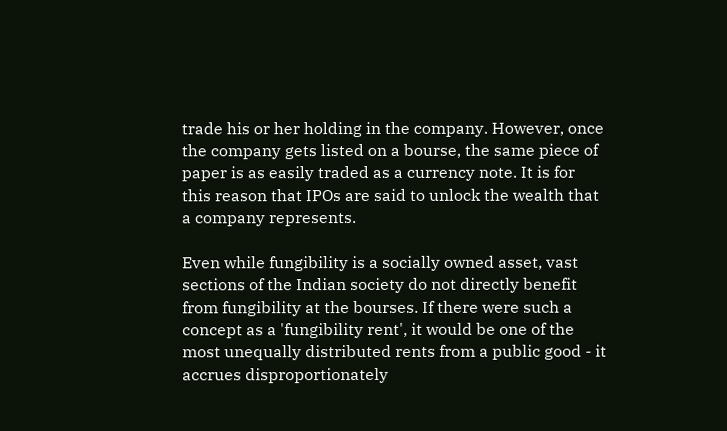trade his or her holding in the company. However, once the company gets listed on a bourse, the same piece of paper is as easily traded as a currency note. It is for this reason that IPOs are said to unlock the wealth that a company represents.

Even while fungibility is a socially owned asset, vast sections of the Indian society do not directly benefit from fungibility at the bourses. If there were such a concept as a 'fungibility rent', it would be one of the most unequally distributed rents from a public good - it accrues disproportionately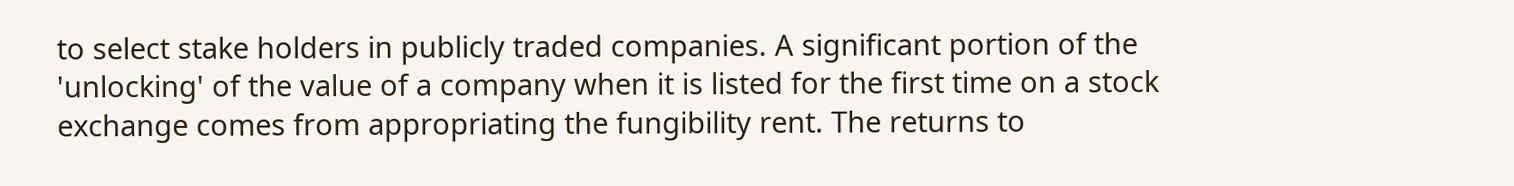to select stake holders in publicly traded companies. A significant portion of the 'unlocking' of the value of a company when it is listed for the first time on a stock exchange comes from appropriating the fungibility rent. The returns to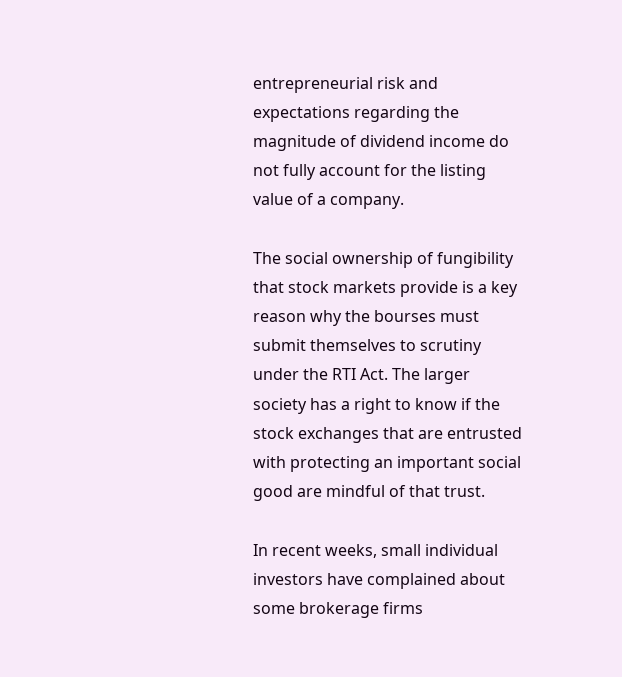entrepreneurial risk and expectations regarding the magnitude of dividend income do not fully account for the listing value of a company.

The social ownership of fungibility that stock markets provide is a key reason why the bourses must submit themselves to scrutiny under the RTI Act. The larger society has a right to know if the stock exchanges that are entrusted with protecting an important social good are mindful of that trust.

In recent weeks, small individual investors have complained about some brokerage firms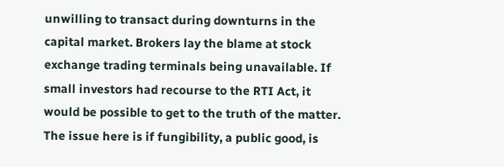unwilling to transact during downturns in the capital market. Brokers lay the blame at stock exchange trading terminals being unavailable. If small investors had recourse to the RTI Act, it would be possible to get to the truth of the matter. The issue here is if fungibility, a public good, is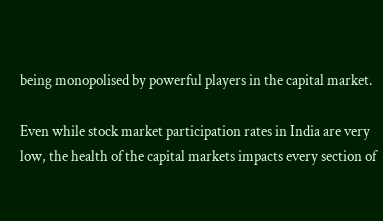being monopolised by powerful players in the capital market.

Even while stock market participation rates in India are very low, the health of the capital markets impacts every section of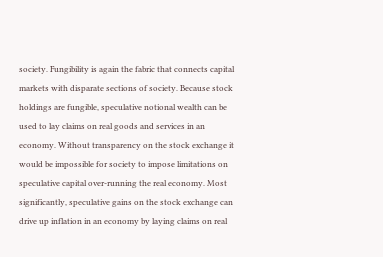society. Fungibility is again the fabric that connects capital markets with disparate sections of society. Because stock holdings are fungible, speculative notional wealth can be used to lay claims on real goods and services in an economy. Without transparency on the stock exchange it would be impossible for society to impose limitations on speculative capital over-running the real economy. Most significantly, speculative gains on the stock exchange can drive up inflation in an economy by laying claims on real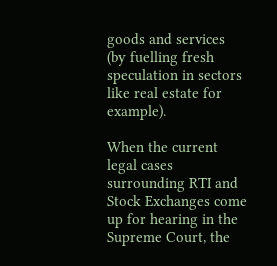goods and services (by fuelling fresh speculation in sectors like real estate for example).

When the current legal cases surrounding RTI and Stock Exchanges come up for hearing in the Supreme Court, the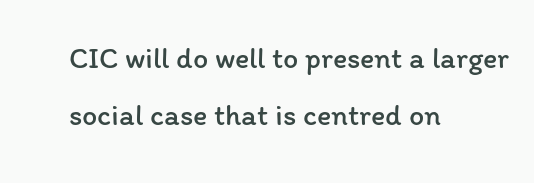CIC will do well to present a larger social case that is centred on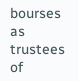bourses as trustees of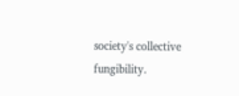society's collective fungibility.